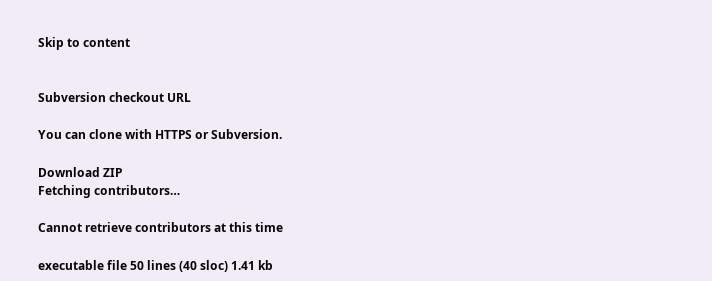Skip to content


Subversion checkout URL

You can clone with HTTPS or Subversion.

Download ZIP
Fetching contributors…

Cannot retrieve contributors at this time

executable file 50 lines (40 sloc) 1.41 kb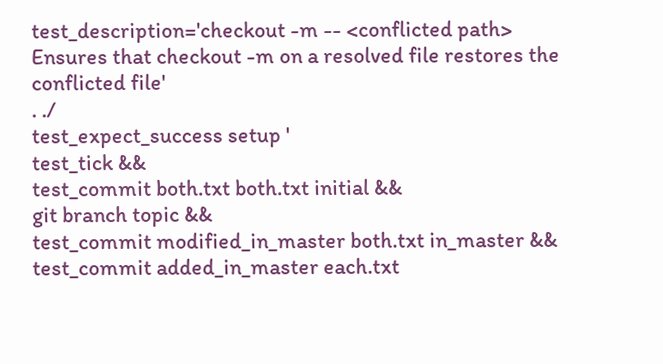test_description='checkout -m -- <conflicted path>
Ensures that checkout -m on a resolved file restores the conflicted file'
. ./
test_expect_success setup '
test_tick &&
test_commit both.txt both.txt initial &&
git branch topic &&
test_commit modified_in_master both.txt in_master &&
test_commit added_in_master each.txt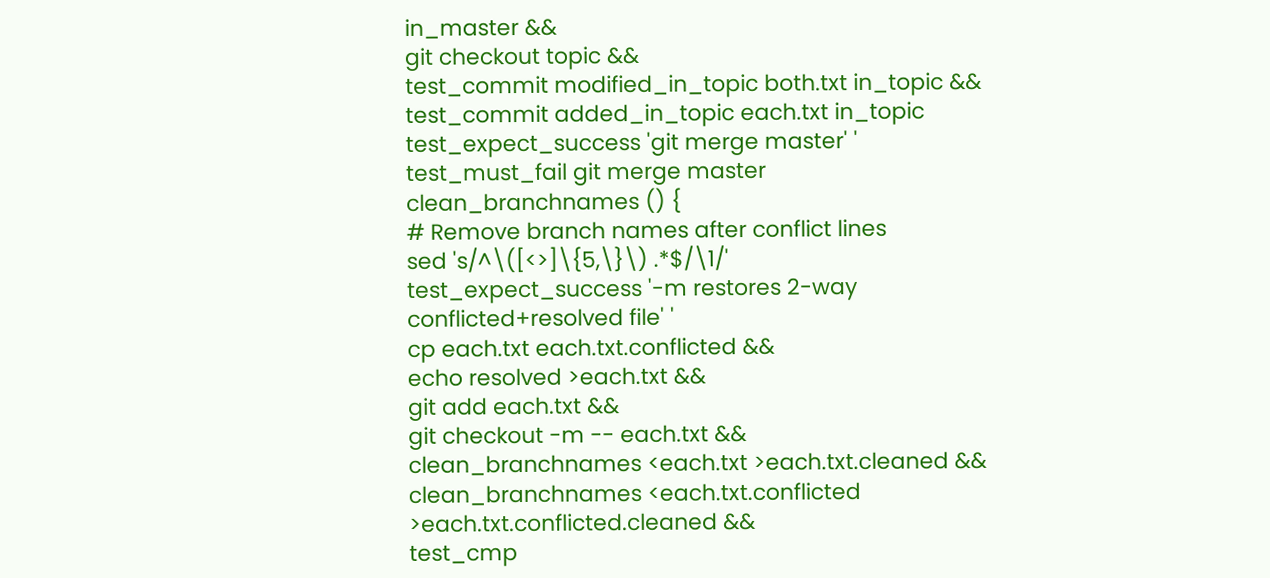in_master &&
git checkout topic &&
test_commit modified_in_topic both.txt in_topic &&
test_commit added_in_topic each.txt in_topic
test_expect_success 'git merge master' '
test_must_fail git merge master
clean_branchnames () {
# Remove branch names after conflict lines
sed 's/^\([<>]\{5,\}\) .*$/\1/'
test_expect_success '-m restores 2-way conflicted+resolved file' '
cp each.txt each.txt.conflicted &&
echo resolved >each.txt &&
git add each.txt &&
git checkout -m -- each.txt &&
clean_branchnames <each.txt >each.txt.cleaned &&
clean_branchnames <each.txt.conflicted >each.txt.conflicted.cleaned &&
test_cmp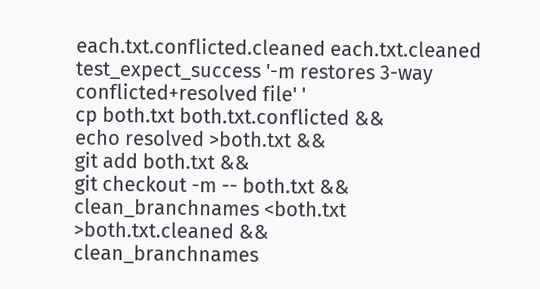each.txt.conflicted.cleaned each.txt.cleaned
test_expect_success '-m restores 3-way conflicted+resolved file' '
cp both.txt both.txt.conflicted &&
echo resolved >both.txt &&
git add both.txt &&
git checkout -m -- both.txt &&
clean_branchnames <both.txt >both.txt.cleaned &&
clean_branchnames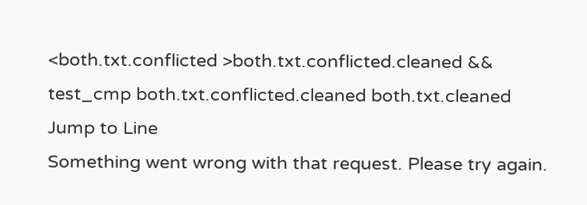<both.txt.conflicted >both.txt.conflicted.cleaned &&
test_cmp both.txt.conflicted.cleaned both.txt.cleaned
Jump to Line
Something went wrong with that request. Please try again.